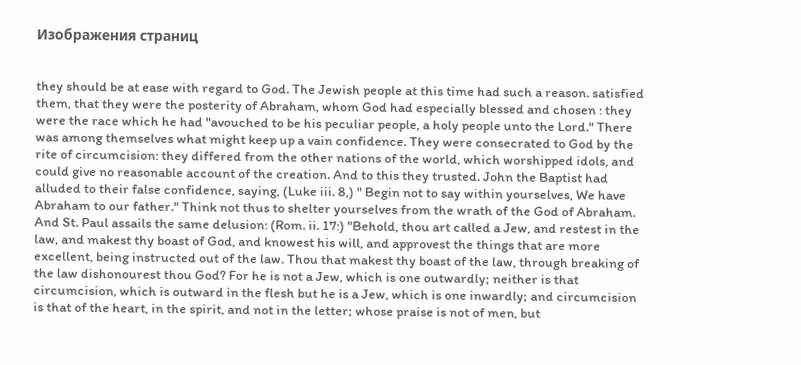Изображения страниц


they should be at ease with regard to God. The Jewish people at this time had such a reason. satisfied them, that they were the posterity of Abraham, whom God had especially blessed and chosen : they were the race which he had "avouched to be his peculiar people, a holy people unto the Lord." There was among themselves what might keep up a vain confidence. They were consecrated to God by the rite of circumcision: they differed from the other nations of the world, which worshipped idols, and could give no reasonable account of the creation. And to this they trusted. John the Baptist had alluded to their false confidence, saying, (Luke iii. 8,) " Begin not to say within yourselves, We have Abraham to our father." Think not thus to shelter yourselves from the wrath of the God of Abraham. And St. Paul assails the same delusion: (Rom. ii. 17:) "Behold, thou art called a Jew, and restest in the law, and makest thy boast of God, and knowest his will, and approvest the things that are more excellent, being instructed out of the law. Thou that makest thy boast of the law, through breaking of the law dishonourest thou God? For he is not a Jew, which is one outwardly; neither is that circumcision, which is outward in the flesh but he is a Jew, which is one inwardly; and circumcision is that of the heart, in the spirit, and not in the letter; whose praise is not of men, but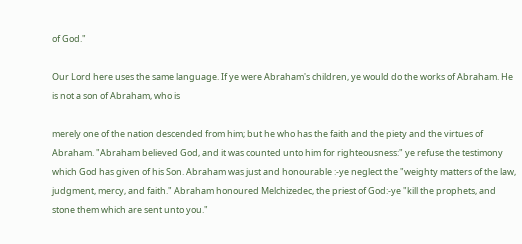of God."

Our Lord here uses the same language. If ye were Abraham's children, ye would do the works of Abraham. He is not a son of Abraham, who is

merely one of the nation descended from him; but he who has the faith and the piety and the virtues of Abraham. "Abraham believed God, and it was counted unto him for righteousness:" ye refuse the testimony which God has given of his Son. Abraham was just and honourable :-ye neglect the "weighty matters of the law, judgment, mercy, and faith." Abraham honoured Melchizedec, the priest of God:-ye "kill the prophets, and stone them which are sent unto you."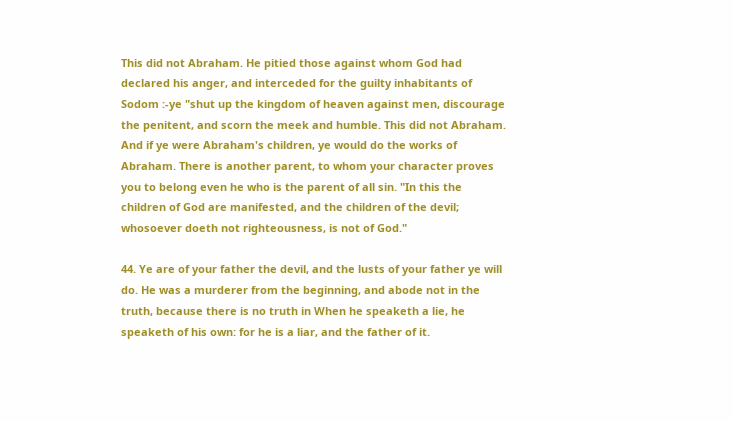This did not Abraham. He pitied those against whom God had declared his anger, and interceded for the guilty inhabitants of Sodom :-ye "shut up the kingdom of heaven against men, discourage the penitent, and scorn the meek and humble. This did not Abraham. And if ye were Abraham's children, ye would do the works of Abraham. There is another parent, to whom your character proves you to belong even he who is the parent of all sin. "In this the children of God are manifested, and the children of the devil; whosoever doeth not righteousness, is not of God."

44. Ye are of your father the devil, and the lusts of your father ye will do. He was a murderer from the beginning, and abode not in the truth, because there is no truth in When he speaketh a lie, he speaketh of his own: for he is a liar, and the father of it.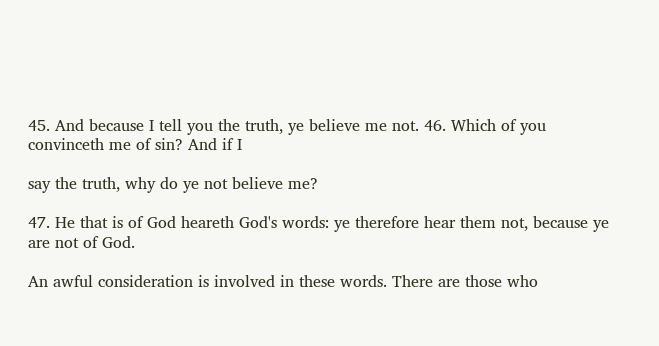45. And because I tell you the truth, ye believe me not. 46. Which of you convinceth me of sin? And if I

say the truth, why do ye not believe me?

47. He that is of God heareth God's words: ye therefore hear them not, because ye are not of God.

An awful consideration is involved in these words. There are those who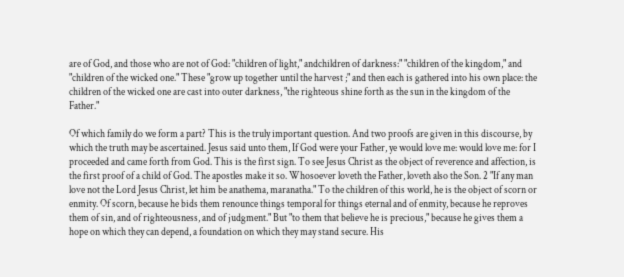are of God, and those who are not of God: "children of light," andchildren of darkness:" "children of the kingdom," and "children of the wicked one." These "grow up together until the harvest ;" and then each is gathered into his own place: the children of the wicked one are cast into outer darkness, "the righteous shine forth as the sun in the kingdom of the Father."

Of which family do we form a part? This is the truly important question. And two proofs are given in this discourse, by which the truth may be ascertained. Jesus said unto them, If God were your Father, ye would love me: would love me: for I proceeded and came forth from God. This is the first sign. To see Jesus Christ as the object of reverence and affection, is the first proof of a child of God. The apostles make it so. Whosoever loveth the Father, loveth also the Son. 2 "If any man love not the Lord Jesus Christ, let him be anathema, maranatha." To the children of this world, he is the object of scorn or enmity. Of scorn, because he bids them renounce things temporal for things eternal and of enmity, because he reproves them of sin, and of righteousness, and of judgment." But "to them that believe he is precious," because he gives them a hope on which they can depend, a foundation on which they may stand secure. His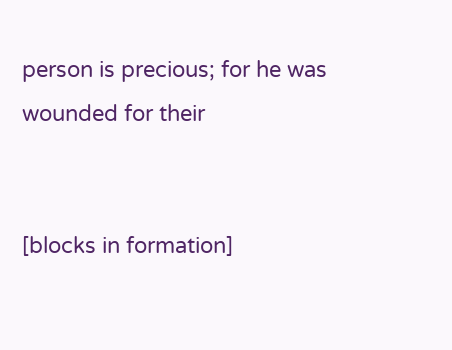person is precious; for he was wounded for their


[blocks in formation]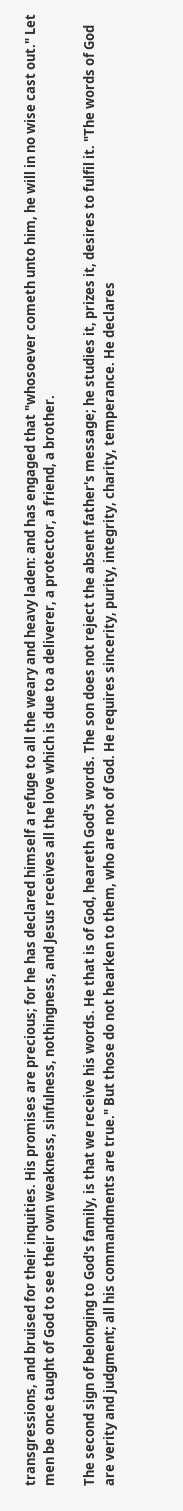transgressions, and bruised for their inquities. His promises are precious; for he has declared himself a refuge to all the weary and heavy laden: and has engaged that "whosoever cometh unto him, he will in no wise cast out." Let men be once taught of God to see their own weakness, sinfulness, nothingness, and Jesus receives all the love which is due to a deliverer, a protector, a friend, a brother.

The second sign of belonging to God's family, is that we receive his words. He that is of God, heareth God's words. The son does not reject the absent father's message; he studies it, prizes it, desires to fulfil it. "The words of God are verity and judgment; all his commandments are true." But those do not hearken to them, who are not of God. He requires sincerity, purity, integrity, charity, temperance. He declares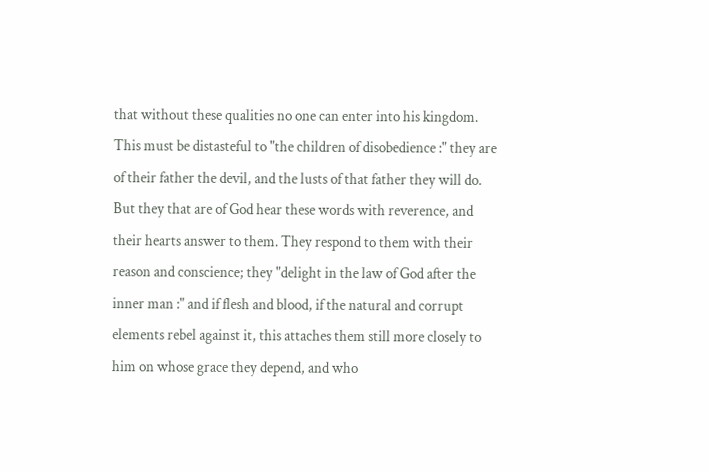that without these qualities no one can enter into his kingdom. This must be distasteful to "the children of disobedience :" they are of their father the devil, and the lusts of that father they will do. But they that are of God hear these words with reverence, and their hearts answer to them. They respond to them with their reason and conscience; they "delight in the law of God after the inner man :" and if flesh and blood, if the natural and corrupt elements rebel against it, this attaches them still more closely to him on whose grace they depend, and who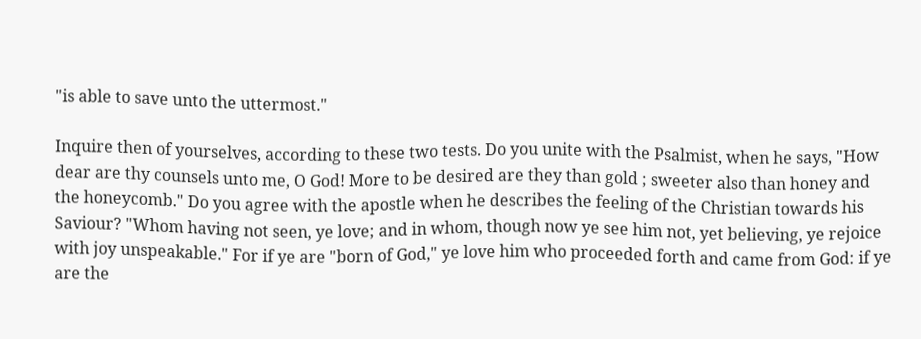"is able to save unto the uttermost."

Inquire then of yourselves, according to these two tests. Do you unite with the Psalmist, when he says, "How dear are thy counsels unto me, O God! More to be desired are they than gold ; sweeter also than honey and the honeycomb." Do you agree with the apostle when he describes the feeling of the Christian towards his Saviour? "Whom having not seen, ye love; and in whom, though now ye see him not, yet believing, ye rejoice with joy unspeakable." For if ye are "born of God," ye love him who proceeded forth and came from God: if ye are the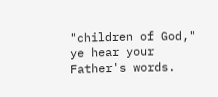"children of God," ye hear your Father's words.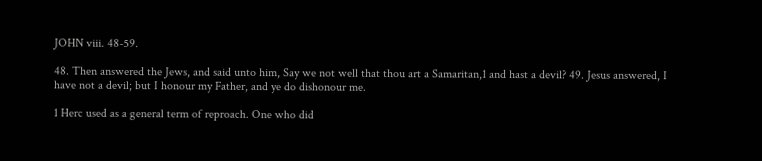JOHN viii. 48-59.

48. Then answered the Jews, and said unto him, Say we not well that thou art a Samaritan,1 and hast a devil? 49. Jesus answered, I have not a devil; but I honour my Father, and ye do dishonour me.

1 Herc used as a general term of reproach. One who did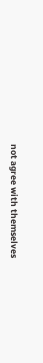not agree with themselves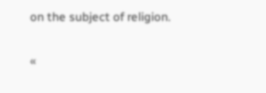on the subject of religion.

«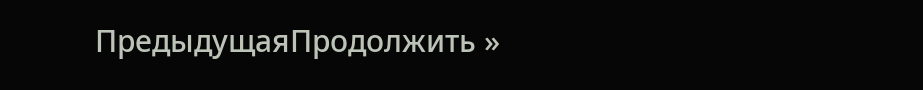ПредыдущаяПродолжить »